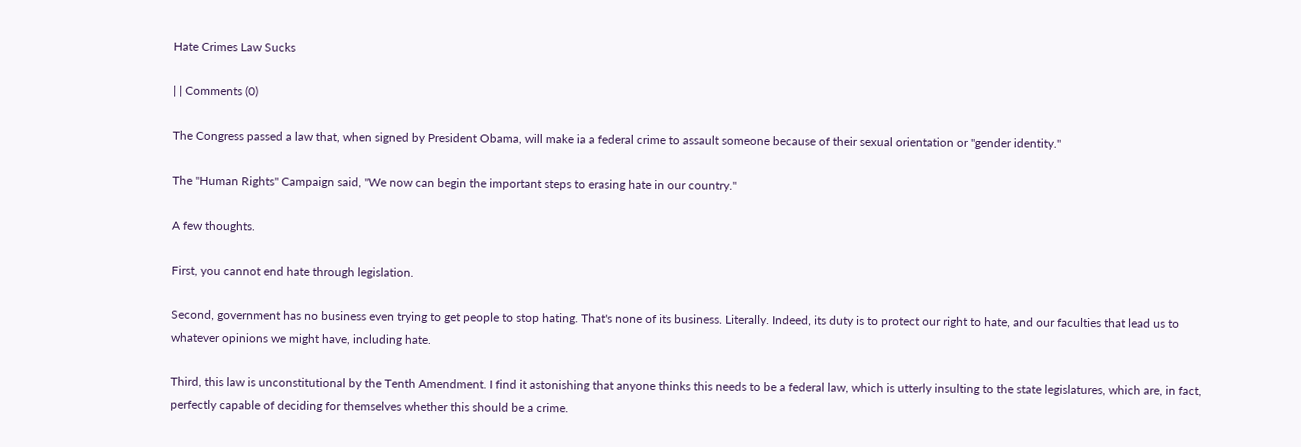Hate Crimes Law Sucks

| | Comments (0)

The Congress passed a law that, when signed by President Obama, will make ia a federal crime to assault someone because of their sexual orientation or "gender identity."

The "Human Rights" Campaign said, "We now can begin the important steps to erasing hate in our country."

A few thoughts.

First, you cannot end hate through legislation.

Second, government has no business even trying to get people to stop hating. That's none of its business. Literally. Indeed, its duty is to protect our right to hate, and our faculties that lead us to whatever opinions we might have, including hate.

Third, this law is unconstitutional by the Tenth Amendment. I find it astonishing that anyone thinks this needs to be a federal law, which is utterly insulting to the state legislatures, which are, in fact, perfectly capable of deciding for themselves whether this should be a crime.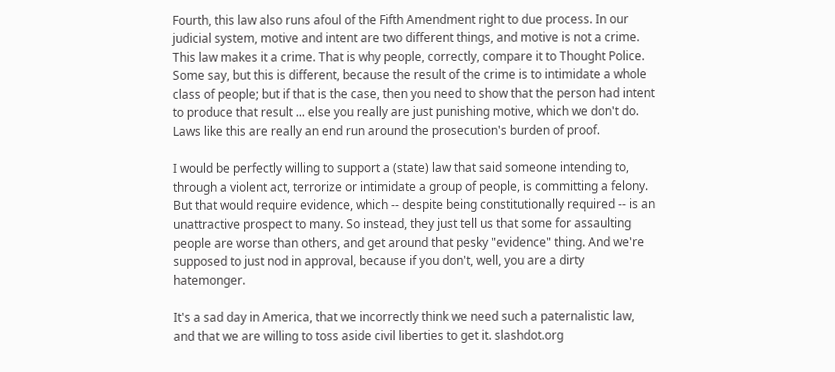Fourth, this law also runs afoul of the Fifth Amendment right to due process. In our judicial system, motive and intent are two different things, and motive is not a crime. This law makes it a crime. That is why people, correctly, compare it to Thought Police. Some say, but this is different, because the result of the crime is to intimidate a whole class of people; but if that is the case, then you need to show that the person had intent to produce that result ... else you really are just punishing motive, which we don't do. Laws like this are really an end run around the prosecution's burden of proof.

I would be perfectly willing to support a (state) law that said someone intending to, through a violent act, terrorize or intimidate a group of people, is committing a felony. But that would require evidence, which -- despite being constitutionally required -- is an unattractive prospect to many. So instead, they just tell us that some for assaulting people are worse than others, and get around that pesky "evidence" thing. And we're supposed to just nod in approval, because if you don't, well, you are a dirty hatemonger.

It's a sad day in America, that we incorrectly think we need such a paternalistic law, and that we are willing to toss aside civil liberties to get it. slashdot.org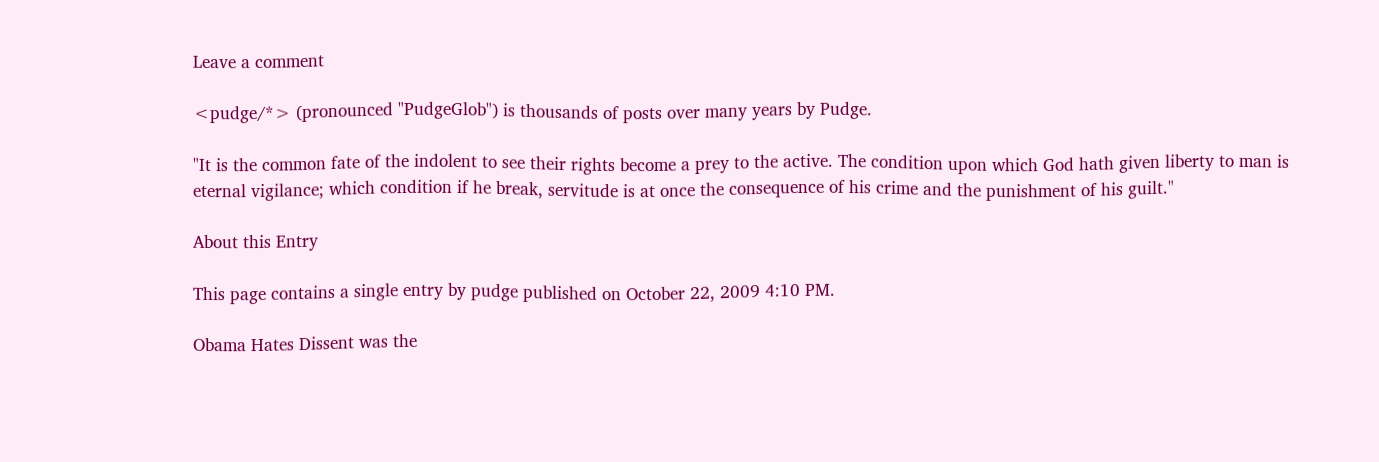Leave a comment

<pudge/*> (pronounced "PudgeGlob") is thousands of posts over many years by Pudge.

"It is the common fate of the indolent to see their rights become a prey to the active. The condition upon which God hath given liberty to man is eternal vigilance; which condition if he break, servitude is at once the consequence of his crime and the punishment of his guilt."

About this Entry

This page contains a single entry by pudge published on October 22, 2009 4:10 PM.

Obama Hates Dissent was the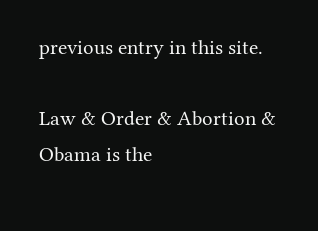previous entry in this site.

Law & Order & Abortion & Obama is the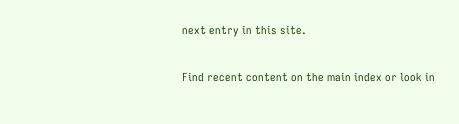next entry in this site.

Find recent content on the main index or look in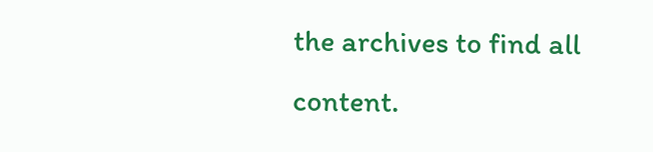the archives to find all content.